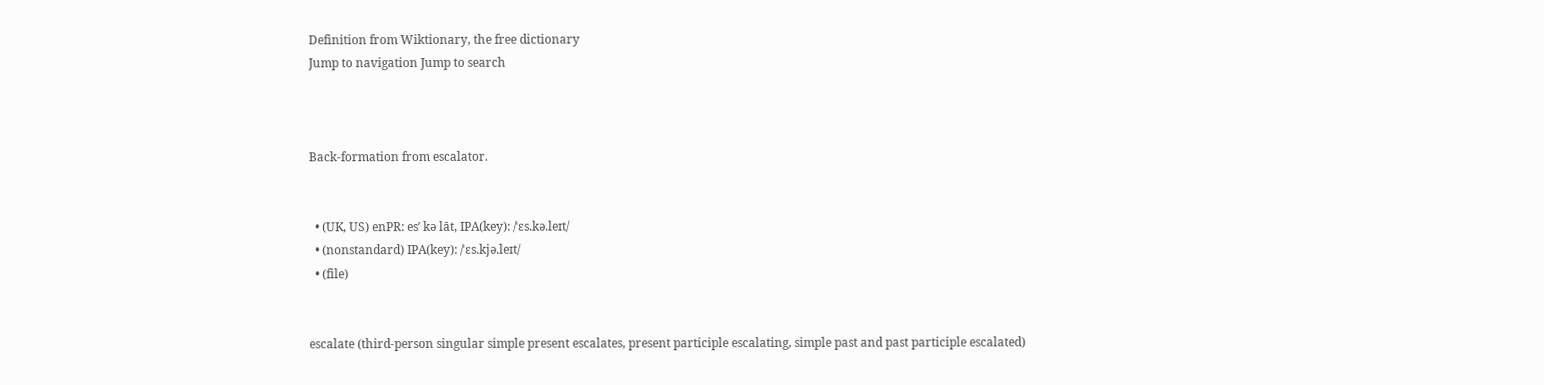Definition from Wiktionary, the free dictionary
Jump to navigation Jump to search



Back-formation from escalator.


  • (UK, US) enPR: esʹ kə lāt, IPA(key): /ˈɛs.kə.leɪt/
  • (nonstandard) IPA(key): /ˈɛs.kjə.leɪt/
  • (file)


escalate (third-person singular simple present escalates, present participle escalating, simple past and past participle escalated)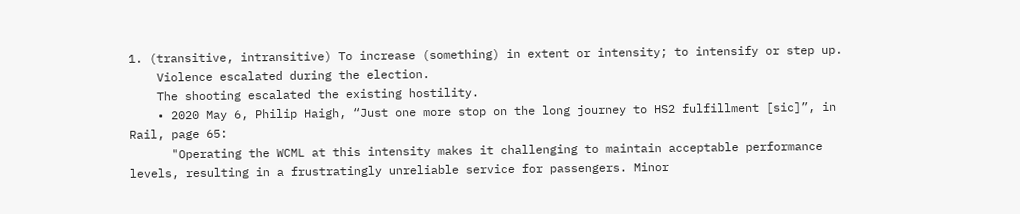1. (transitive, intransitive) To increase (something) in extent or intensity; to intensify or step up.
    Violence escalated during the election.
    The shooting escalated the existing hostility.
    • 2020 May 6, Philip Haigh, “Just one more stop on the long journey to HS2 fulfillment [sic]”, in Rail, page 65:
      "Operating the WCML at this intensity makes it challenging to maintain acceptable performance levels, resulting in a frustratingly unreliable service for passengers. Minor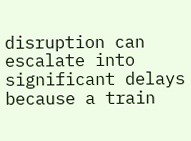disruption can escalate into significant delays because a train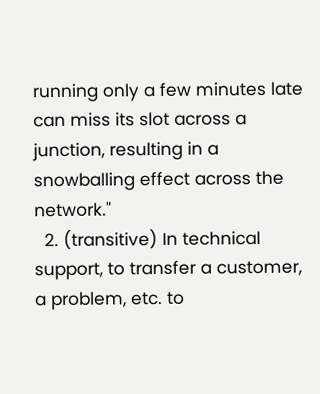running only a few minutes late can miss its slot across a junction, resulting in a snowballing effect across the network."
  2. (transitive) In technical support, to transfer a customer, a problem, etc. to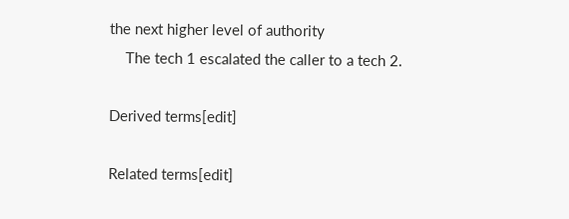the next higher level of authority
    The tech 1 escalated the caller to a tech 2.

Derived terms[edit]

Related terms[edit]